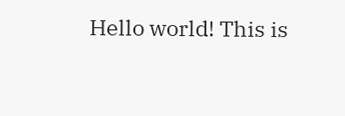Hello world! This is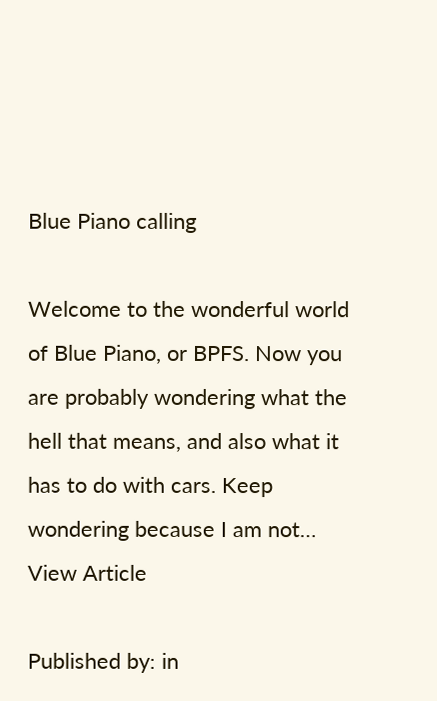Blue Piano calling

Welcome to the wonderful world of Blue Piano, or BPFS. Now you are probably wondering what the hell that means, and also what it has to do with cars. Keep wondering because I am not… View Article

Published by: in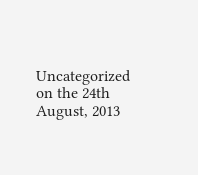Uncategorized on the 24th August, 2013